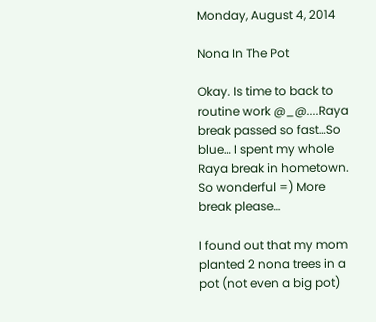Monday, August 4, 2014

Nona In The Pot

Okay. Is time to back to routine work @_@....Raya break passed so fast…So blue… I spent my whole Raya break in hometown. So wonderful =) More break please…

I found out that my mom planted 2 nona trees in a pot (not even a big pot)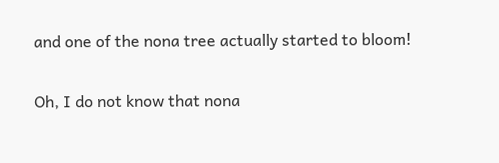and one of the nona tree actually started to bloom!

Oh, I do not know that nona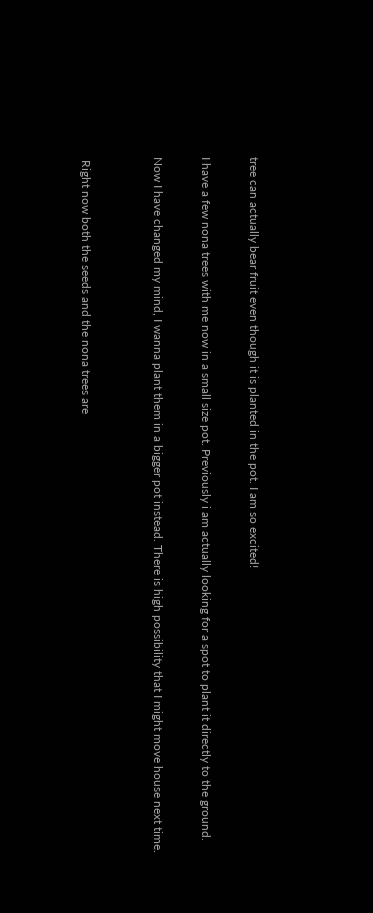tree can actually bear fruit even though it is planted in the pot. I am so excited!

I have a few nona trees with me now in a small size pot. Previously i am actually looking for a spot to plant it directly to the ground.

Now I have changed my mind, I wanna plant them in a bigger pot instead. There is high possibility that I might move house next time.


 Right now both the seeds and the nona trees are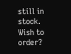still in stock.
Wish to order?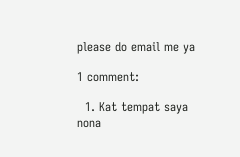please do email me ya

1 comment:

  1. Kat tempat saya nona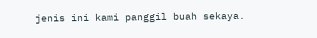jenis ini kami panggil buah sekaya.